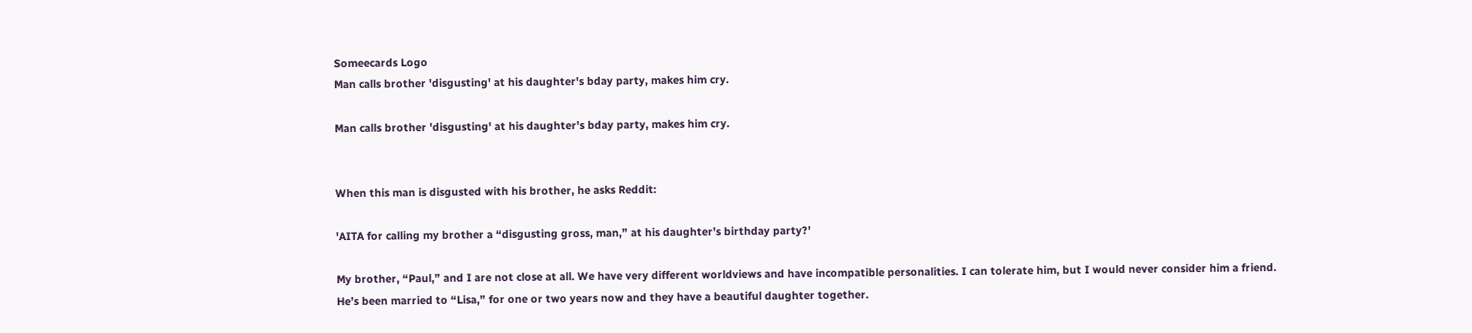Someecards Logo
Man calls brother 'disgusting' at his daughter's bday party, makes him cry.

Man calls brother 'disgusting' at his daughter's bday party, makes him cry.


When this man is disgusted with his brother, he asks Reddit:

'AITA for calling my brother a “disgusting gross, man,” at his daughter’s birthday party?'

My brother, “Paul,” and I are not close at all. We have very different worldviews and have incompatible personalities. I can tolerate him, but I would never consider him a friend. He’s been married to “Lisa,” for one or two years now and they have a beautiful daughter together.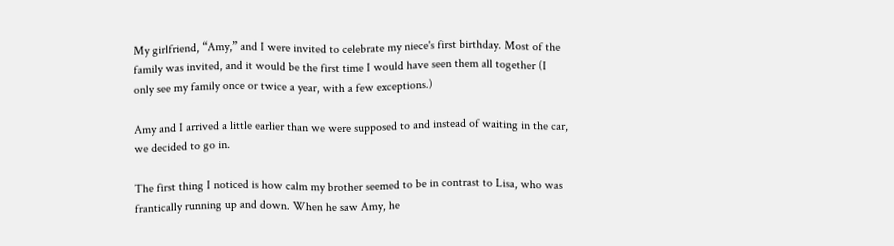My girlfriend, “Amy,” and I were invited to celebrate my niece's first birthday. Most of the family was invited, and it would be the first time I would have seen them all together (I only see my family once or twice a year, with a few exceptions.)

Amy and I arrived a little earlier than we were supposed to and instead of waiting in the car, we decided to go in.

The first thing I noticed is how calm my brother seemed to be in contrast to Lisa, who was frantically running up and down. When he saw Amy, he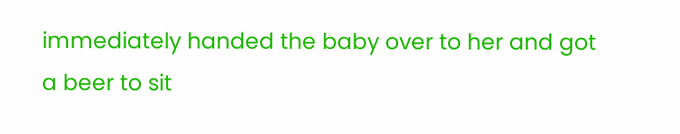immediately handed the baby over to her and got a beer to sit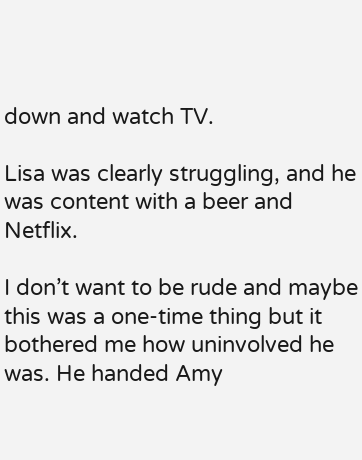down and watch TV.

Lisa was clearly struggling, and he was content with a beer and Netflix.

I don’t want to be rude and maybe this was a one-time thing but it bothered me how uninvolved he was. He handed Amy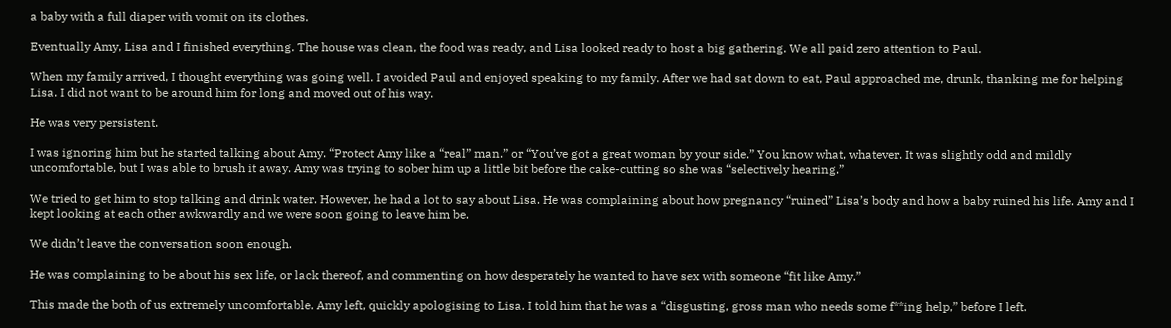a baby with a full diaper with vomit on its clothes.

Eventually Amy, Lisa and I finished everything. The house was clean, the food was ready, and Lisa looked ready to host a big gathering. We all paid zero attention to Paul.

When my family arrived, I thought everything was going well. I avoided Paul and enjoyed speaking to my family. After we had sat down to eat, Paul approached me, drunk, thanking me for helping Lisa. I did not want to be around him for long and moved out of his way.

He was very persistent.

I was ignoring him but he started talking about Amy. “Protect Amy like a “real” man.” or “You’ve got a great woman by your side.” You know what, whatever. It was slightly odd and mildly uncomfortable, but I was able to brush it away. Amy was trying to sober him up a little bit before the cake-cutting so she was “selectively hearing.”

We tried to get him to stop talking and drink water. However, he had a lot to say about Lisa. He was complaining about how pregnancy “ruined” Lisa’s body and how a baby ruined his life. Amy and I kept looking at each other awkwardly and we were soon going to leave him be.

We didn’t leave the conversation soon enough.

He was complaining to be about his sex life, or lack thereof, and commenting on how desperately he wanted to have sex with someone “fit like Amy.”

This made the both of us extremely uncomfortable. Amy left, quickly apologising to Lisa. I told him that he was a “disgusting, gross man who needs some f**ing help,” before I left.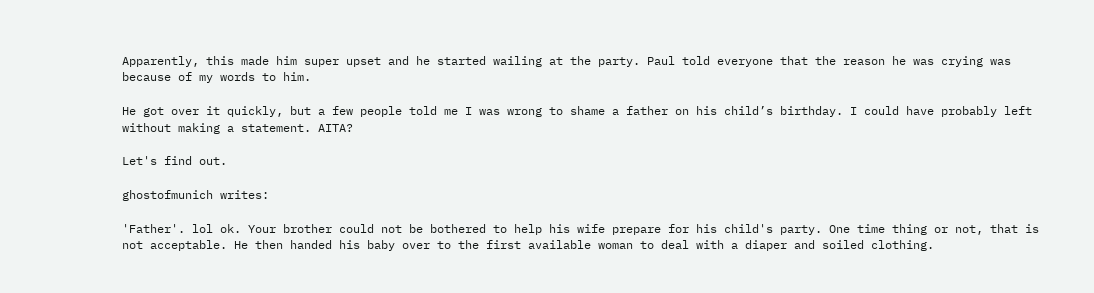Apparently, this made him super upset and he started wailing at the party. Paul told everyone that the reason he was crying was because of my words to him.

He got over it quickly, but a few people told me I was wrong to shame a father on his child’s birthday. I could have probably left without making a statement. AITA?

Let's find out.

ghostofmunich writes:

'Father'. lol ok. Your brother could not be bothered to help his wife prepare for his child's party. One time thing or not, that is not acceptable. He then handed his baby over to the first available woman to deal with a diaper and soiled clothing.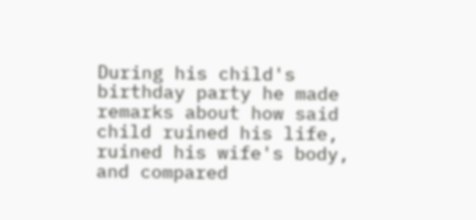During his child's birthday party he made remarks about how said child ruined his life, ruined his wife's body, and compared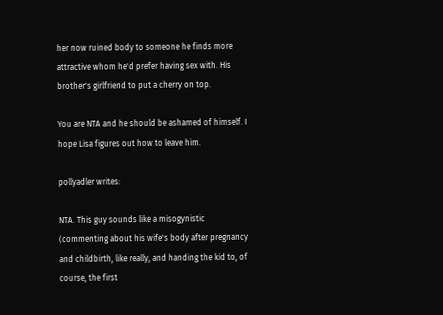her now ruined body to someone he finds more attractive whom he'd prefer having sex with. His brother's girlfriend to put a cherry on top.

You are NTA and he should be ashamed of himself. I hope Lisa figures out how to leave him.

pollyadler writes:

NTA. This guy sounds like a misogynistic (commenting about his wife's body after pregnancy and childbirth, like really, and handing the kid to, of course, the first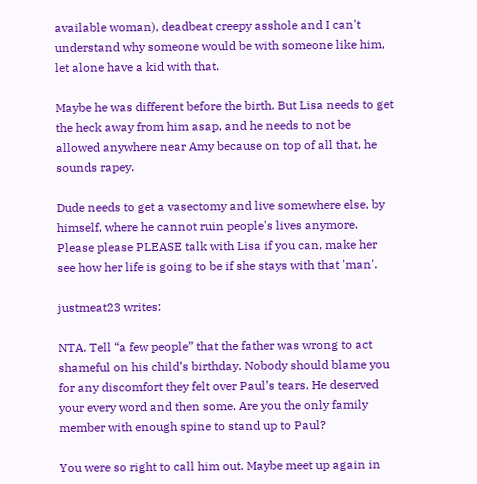available woman), deadbeat creepy asshole and I can't understand why someone would be with someone like him, let alone have a kid with that.

Maybe he was different before the birth. But Lisa needs to get the heck away from him asap, and he needs to not be allowed anywhere near Amy because on top of all that, he sounds rapey.

Dude needs to get a vasectomy and live somewhere else, by himself, where he cannot ruin people's lives anymore. Please please PLEASE talk with Lisa if you can, make her see how her life is going to be if she stays with that 'man'.

justmeat23 writes:

NTA. Tell “a few people” that the father was wrong to act shameful on his child’s birthday. Nobody should blame you for any discomfort they felt over Paul’s tears. He deserved your every word and then some. Are you the only family member with enough spine to stand up to Paul?

You were so right to call him out. Maybe meet up again in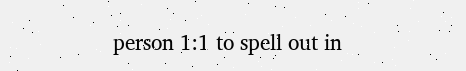person 1:1 to spell out in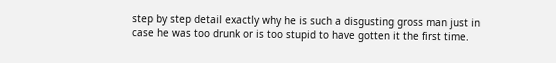step by step detail exactly why he is such a disgusting gross man just in case he was too drunk or is too stupid to have gotten it the first time.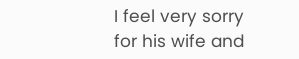I feel very sorry for his wife and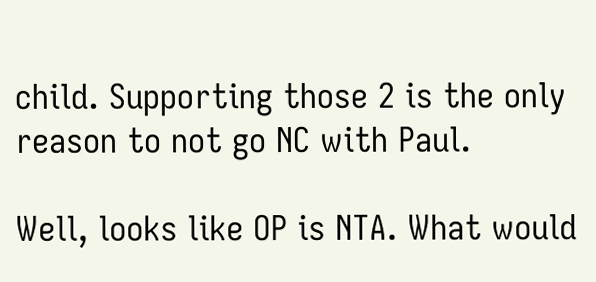child. Supporting those 2 is the only reason to not go NC with Paul.

Well, looks like OP is NTA. What would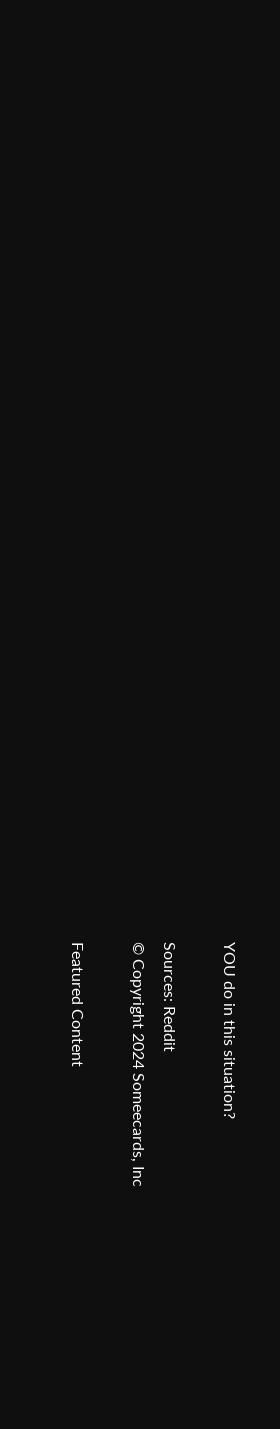YOU do in this situation?

Sources: Reddit
© Copyright 2024 Someecards, Inc

Featured Content